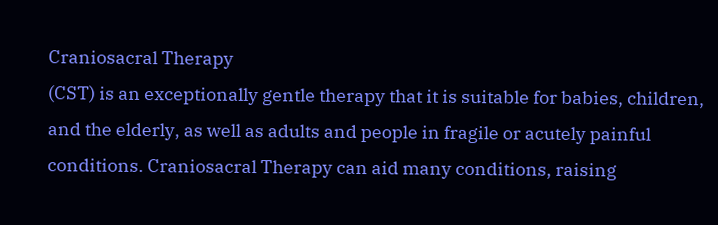Craniosacral Therapy
(CST) is an exceptionally gentle therapy that it is suitable for babies, children, and the elderly, as well as adults and people in fragile or acutely painful conditions. Craniosacral Therapy can aid many conditions, raising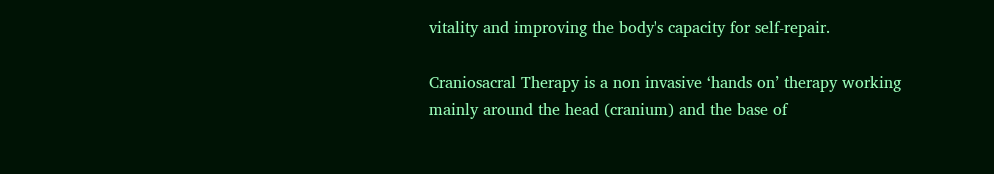vitality and improving the body's capacity for self-repair.

Craniosacral Therapy is a non invasive ‘hands on’ therapy working mainly around the head (cranium) and the base of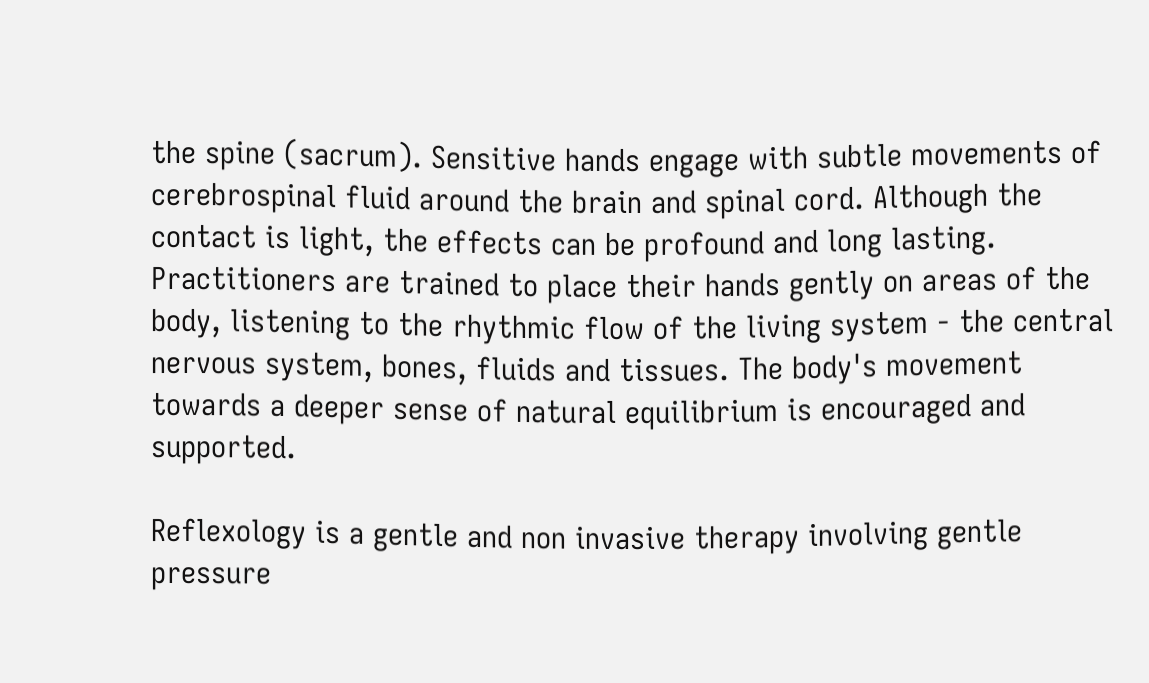the spine (sacrum). Sensitive hands engage with subtle movements of cerebrospinal fluid around the brain and spinal cord. Although the contact is light, the effects can be profound and long lasting. Practitioners are trained to place their hands gently on areas of the body, listening to the rhythmic flow of the living system - the central nervous system, bones, fluids and tissues. The body's movement towards a deeper sense of natural equilibrium is encouraged and supported.

Reflexology is a gentle and non invasive therapy involving gentle pressure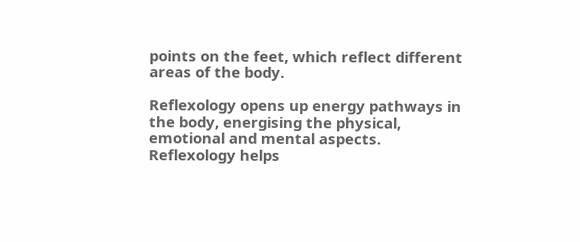points on the feet, which reflect different areas of the body.

Reflexology opens up energy pathways in the body, energising the physical, emotional and mental aspects. Reflexology helps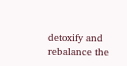detoxify and rebalance the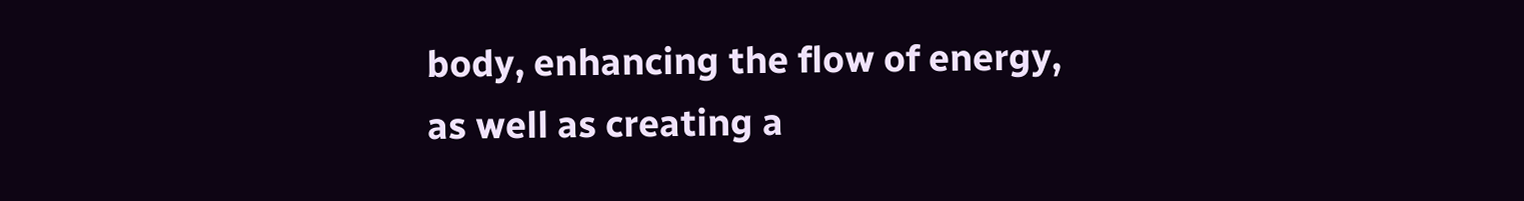body, enhancing the flow of energy, as well as creating a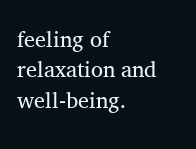feeling of relaxation and well-being.